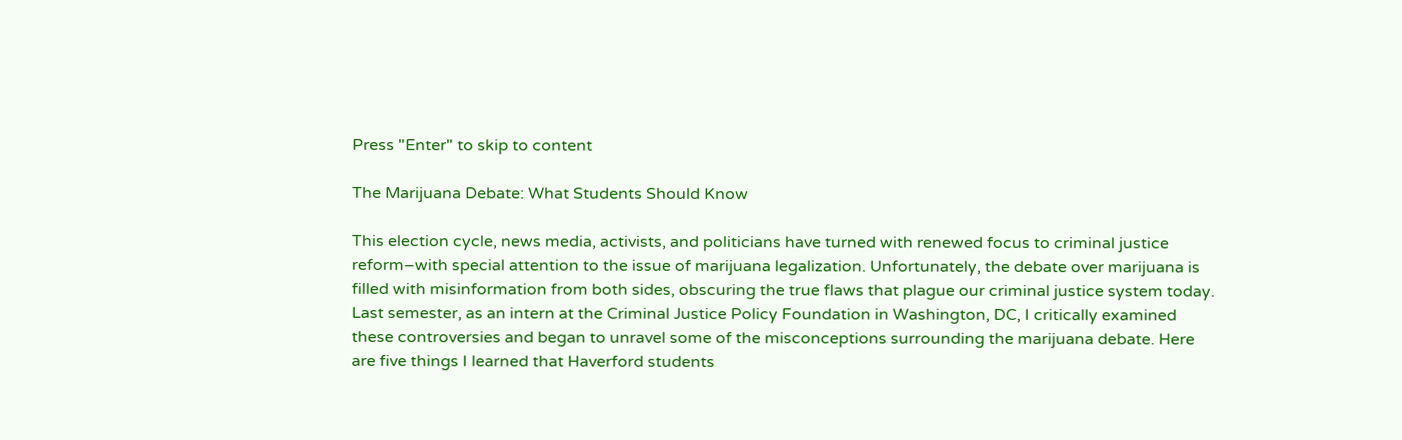Press "Enter" to skip to content

The Marijuana Debate: What Students Should Know

This election cycle, news media, activists, and politicians have turned with renewed focus to criminal justice reform–with special attention to the issue of marijuana legalization. Unfortunately, the debate over marijuana is filled with misinformation from both sides, obscuring the true flaws that plague our criminal justice system today. Last semester, as an intern at the Criminal Justice Policy Foundation in Washington, DC, I critically examined these controversies and began to unravel some of the misconceptions surrounding the marijuana debate. Here are five things I learned that Haverford students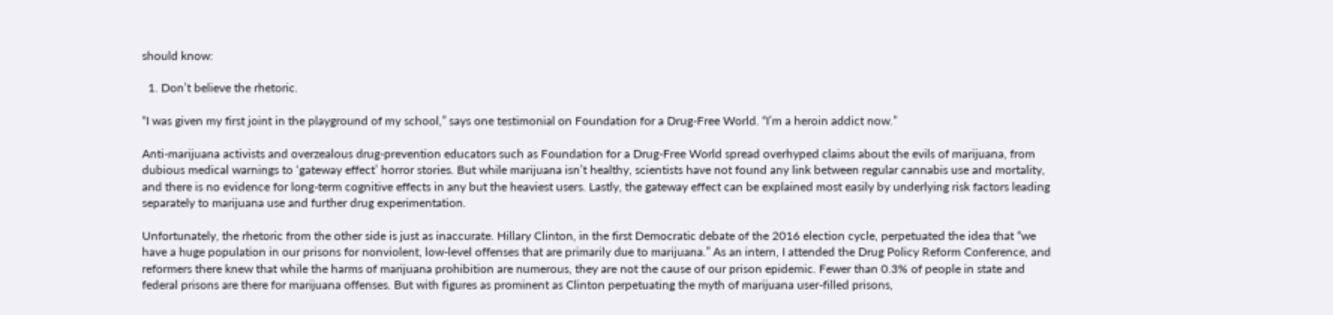should know:

  1. Don’t believe the rhetoric.

“I was given my first joint in the playground of my school,” says one testimonial on Foundation for a Drug-Free World. “I’m a heroin addict now.”

Anti-marijuana activists and overzealous drug-prevention educators such as Foundation for a Drug-Free World spread overhyped claims about the evils of marijuana, from dubious medical warnings to ‘gateway effect’ horror stories. But while marijuana isn’t healthy, scientists have not found any link between regular cannabis use and mortality, and there is no evidence for long-term cognitive effects in any but the heaviest users. Lastly, the gateway effect can be explained most easily by underlying risk factors leading separately to marijuana use and further drug experimentation.

Unfortunately, the rhetoric from the other side is just as inaccurate. Hillary Clinton, in the first Democratic debate of the 2016 election cycle, perpetuated the idea that “we have a huge population in our prisons for nonviolent, low-level offenses that are primarily due to marijuana.” As an intern, I attended the Drug Policy Reform Conference, and reformers there knew that while the harms of marijuana prohibition are numerous, they are not the cause of our prison epidemic. Fewer than 0.3% of people in state and federal prisons are there for marijuana offenses. But with figures as prominent as Clinton perpetuating the myth of marijuana user-filled prisons,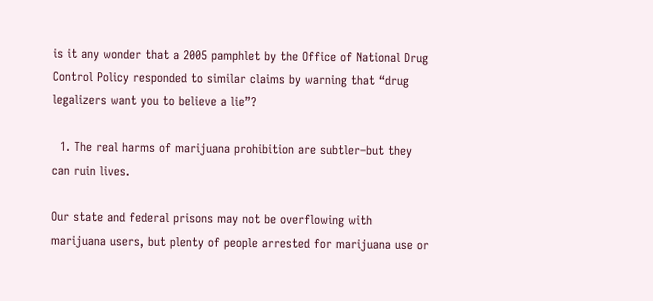is it any wonder that a 2005 pamphlet by the Office of National Drug Control Policy responded to similar claims by warning that “drug legalizers want you to believe a lie”?

  1. The real harms of marijuana prohibition are subtler–but they can ruin lives.

Our state and federal prisons may not be overflowing with marijuana users, but plenty of people arrested for marijuana use or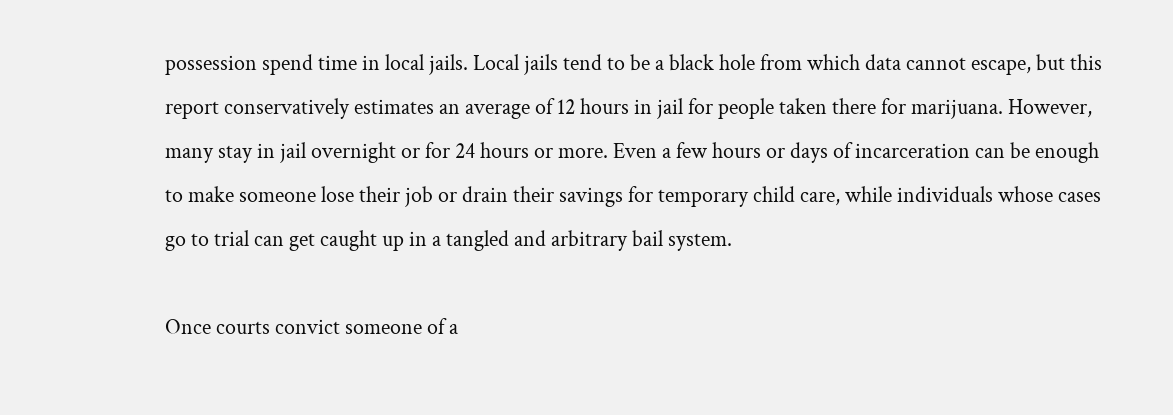possession spend time in local jails. Local jails tend to be a black hole from which data cannot escape, but this report conservatively estimates an average of 12 hours in jail for people taken there for marijuana. However, many stay in jail overnight or for 24 hours or more. Even a few hours or days of incarceration can be enough to make someone lose their job or drain their savings for temporary child care, while individuals whose cases go to trial can get caught up in a tangled and arbitrary bail system.

Once courts convict someone of a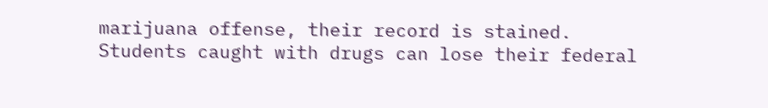marijuana offense, their record is stained. Students caught with drugs can lose their federal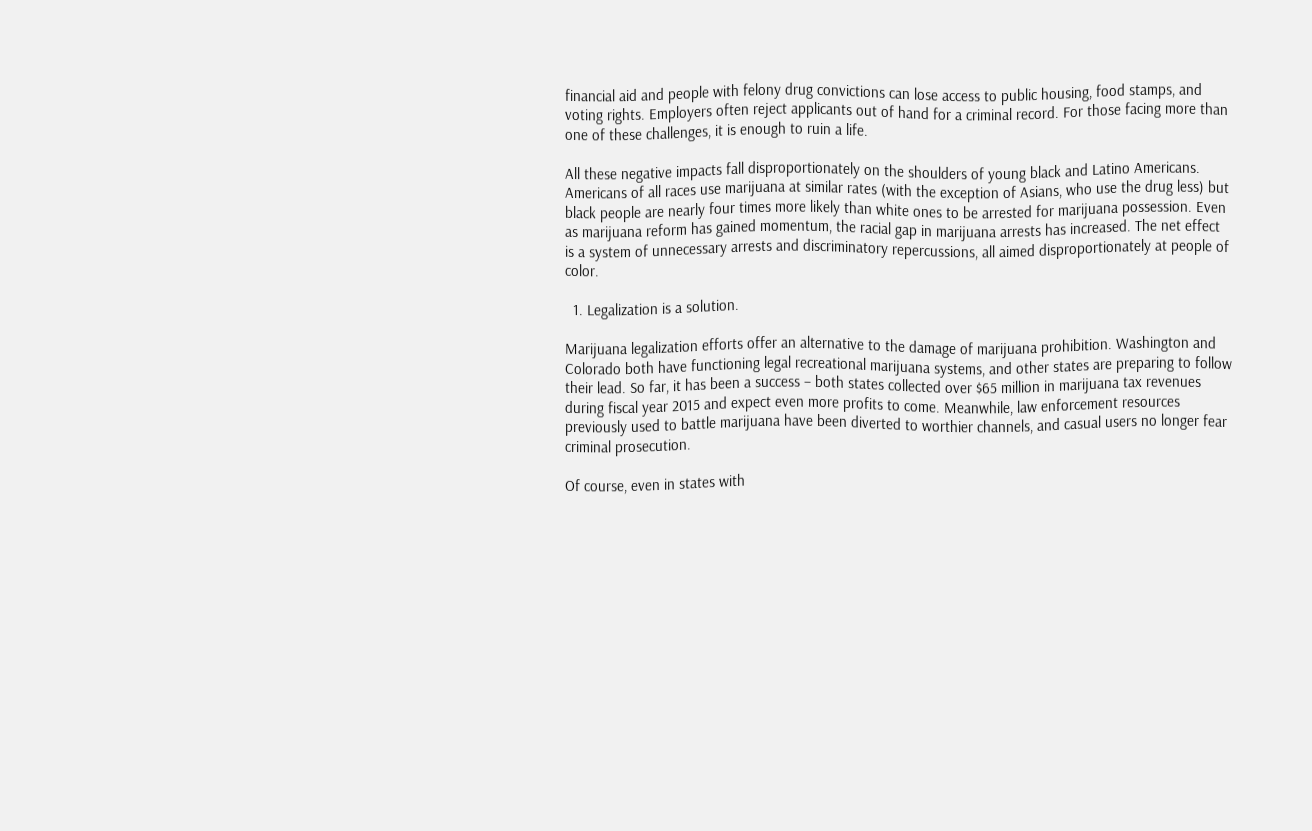financial aid and people with felony drug convictions can lose access to public housing, food stamps, and voting rights. Employers often reject applicants out of hand for a criminal record. For those facing more than one of these challenges, it is enough to ruin a life.

All these negative impacts fall disproportionately on the shoulders of young black and Latino Americans. Americans of all races use marijuana at similar rates (with the exception of Asians, who use the drug less) but black people are nearly four times more likely than white ones to be arrested for marijuana possession. Even as marijuana reform has gained momentum, the racial gap in marijuana arrests has increased. The net effect is a system of unnecessary arrests and discriminatory repercussions, all aimed disproportionately at people of color.

  1. Legalization is a solution.

Marijuana legalization efforts offer an alternative to the damage of marijuana prohibition. Washington and Colorado both have functioning legal recreational marijuana systems, and other states are preparing to follow their lead. So far, it has been a success – both states collected over $65 million in marijuana tax revenues during fiscal year 2015 and expect even more profits to come. Meanwhile, law enforcement resources previously used to battle marijuana have been diverted to worthier channels, and casual users no longer fear criminal prosecution.

Of course, even in states with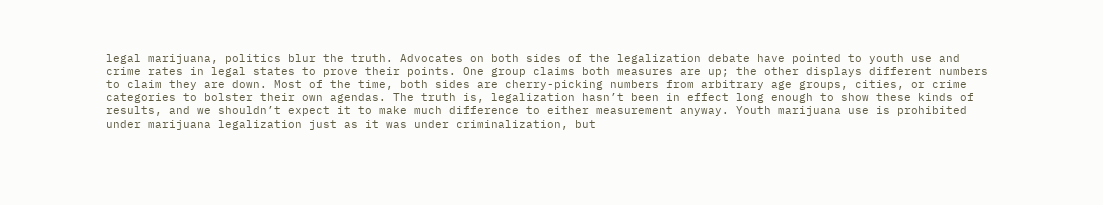legal marijuana, politics blur the truth. Advocates on both sides of the legalization debate have pointed to youth use and crime rates in legal states to prove their points. One group claims both measures are up; the other displays different numbers to claim they are down. Most of the time, both sides are cherry-picking numbers from arbitrary age groups, cities, or crime categories to bolster their own agendas. The truth is, legalization hasn’t been in effect long enough to show these kinds of results, and we shouldn’t expect it to make much difference to either measurement anyway. Youth marijuana use is prohibited under marijuana legalization just as it was under criminalization, but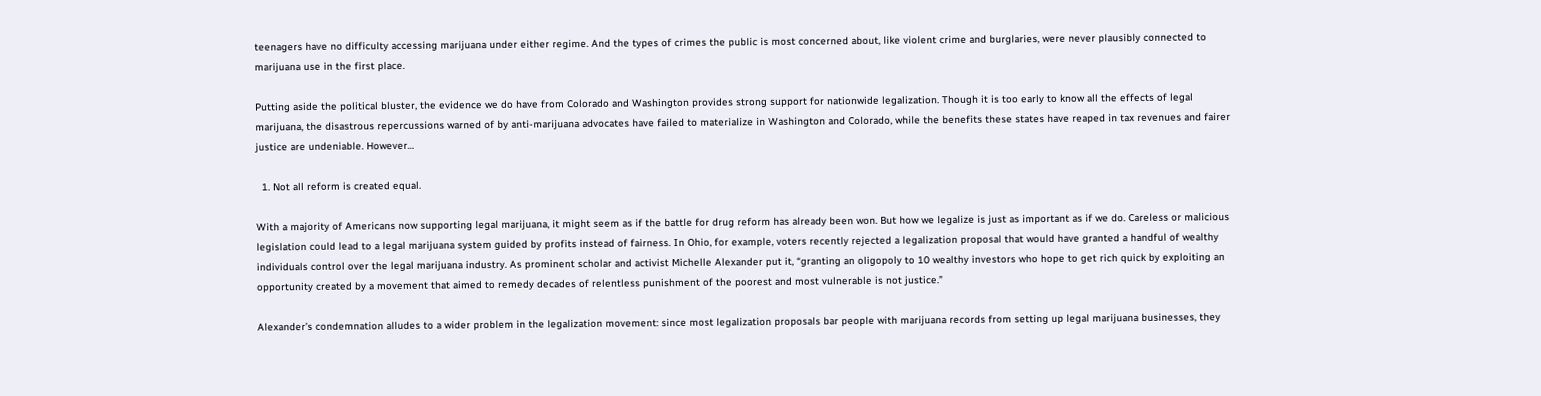teenagers have no difficulty accessing marijuana under either regime. And the types of crimes the public is most concerned about, like violent crime and burglaries, were never plausibly connected to marijuana use in the first place.

Putting aside the political bluster, the evidence we do have from Colorado and Washington provides strong support for nationwide legalization. Though it is too early to know all the effects of legal marijuana, the disastrous repercussions warned of by anti-marijuana advocates have failed to materialize in Washington and Colorado, while the benefits these states have reaped in tax revenues and fairer justice are undeniable. However…

  1. Not all reform is created equal.

With a majority of Americans now supporting legal marijuana, it might seem as if the battle for drug reform has already been won. But how we legalize is just as important as if we do. Careless or malicious legislation could lead to a legal marijuana system guided by profits instead of fairness. In Ohio, for example, voters recently rejected a legalization proposal that would have granted a handful of wealthy individuals control over the legal marijuana industry. As prominent scholar and activist Michelle Alexander put it, “granting an oligopoly to 10 wealthy investors who hope to get rich quick by exploiting an opportunity created by a movement that aimed to remedy decades of relentless punishment of the poorest and most vulnerable is not justice.”

Alexander’s condemnation alludes to a wider problem in the legalization movement: since most legalization proposals bar people with marijuana records from setting up legal marijuana businesses, they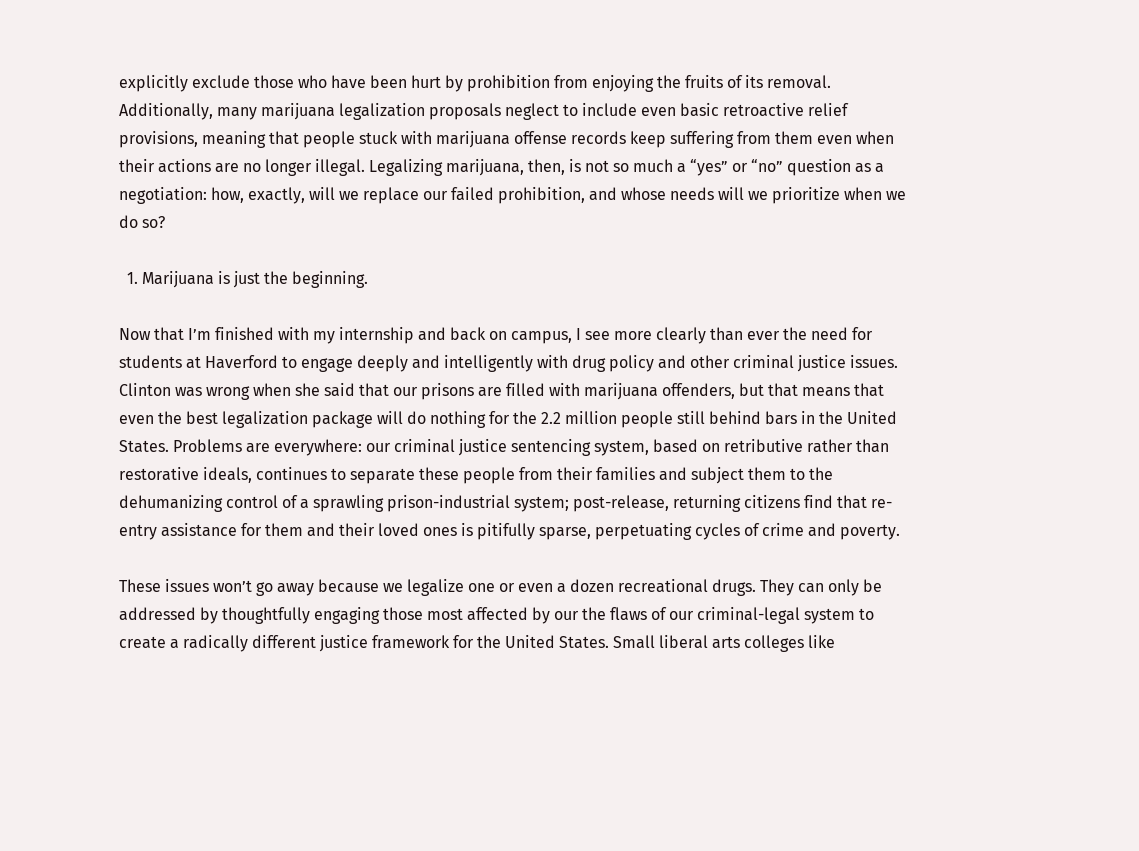explicitly exclude those who have been hurt by prohibition from enjoying the fruits of its removal. Additionally, many marijuana legalization proposals neglect to include even basic retroactive relief provisions, meaning that people stuck with marijuana offense records keep suffering from them even when their actions are no longer illegal. Legalizing marijuana, then, is not so much a “yes” or “no” question as a negotiation: how, exactly, will we replace our failed prohibition, and whose needs will we prioritize when we do so?

  1. Marijuana is just the beginning.

Now that I’m finished with my internship and back on campus, I see more clearly than ever the need for students at Haverford to engage deeply and intelligently with drug policy and other criminal justice issues. Clinton was wrong when she said that our prisons are filled with marijuana offenders, but that means that even the best legalization package will do nothing for the 2.2 million people still behind bars in the United States. Problems are everywhere: our criminal justice sentencing system, based on retributive rather than restorative ideals, continues to separate these people from their families and subject them to the dehumanizing control of a sprawling prison-industrial system; post-release, returning citizens find that re-entry assistance for them and their loved ones is pitifully sparse, perpetuating cycles of crime and poverty.

These issues won’t go away because we legalize one or even a dozen recreational drugs. They can only be addressed by thoughtfully engaging those most affected by our the flaws of our criminal-legal system to create a radically different justice framework for the United States. Small liberal arts colleges like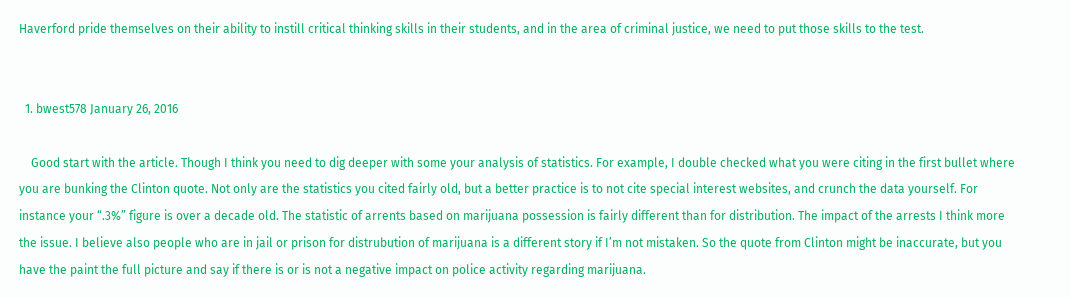Haverford pride themselves on their ability to instill critical thinking skills in their students, and in the area of criminal justice, we need to put those skills to the test.


  1. bwest578 January 26, 2016

    Good start with the article. Though I think you need to dig deeper with some your analysis of statistics. For example, I double checked what you were citing in the first bullet where you are bunking the Clinton quote. Not only are the statistics you cited fairly old, but a better practice is to not cite special interest websites, and crunch the data yourself. For instance your “.3%” figure is over a decade old. The statistic of arrents based on marijuana possession is fairly different than for distribution. The impact of the arrests I think more the issue. I believe also people who are in jail or prison for distrubution of marijuana is a different story if I’m not mistaken. So the quote from Clinton might be inaccurate, but you have the paint the full picture and say if there is or is not a negative impact on police activity regarding marijuana.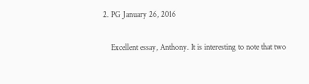2. PG January 26, 2016

    Excellent essay, Anthony. It is interesting to note that two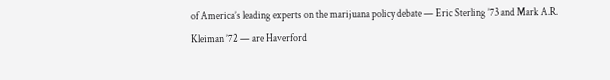of America’s leading experts on the marijuana policy debate — Eric Sterling ’73 and Mark A.R. Kleiman ’72 — are Haverford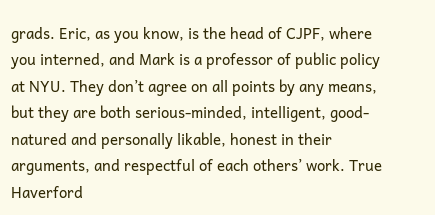grads. Eric, as you know, is the head of CJPF, where you interned, and Mark is a professor of public policy at NYU. They don’t agree on all points by any means, but they are both serious-minded, intelligent, good-natured and personally likable, honest in their arguments, and respectful of each others’ work. True Haverford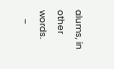alums, in other words.
    –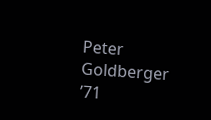Peter Goldberger ’71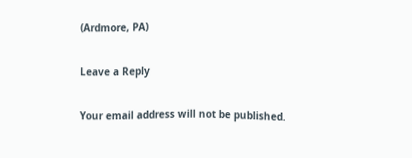(Ardmore, PA)

Leave a Reply

Your email address will not be published.